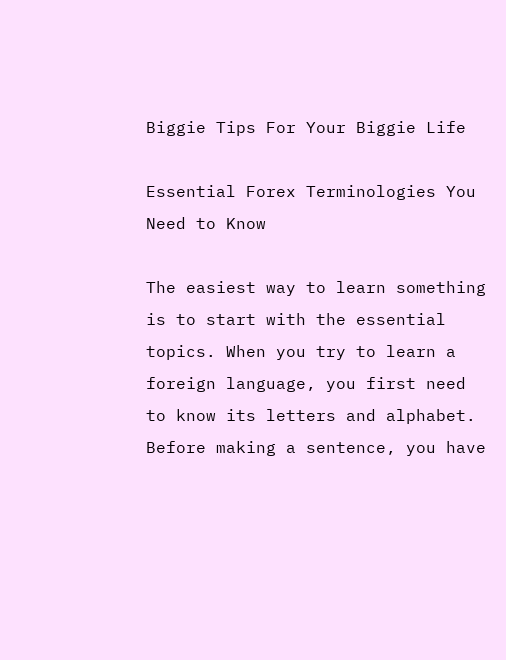Biggie Tips For Your Biggie Life

Essential Forex Terminologies You Need to Know

The easiest way to learn something is to start with the essential topics. When you try to learn a foreign language, you first need to know its letters and alphabet. Before making a sentence, you have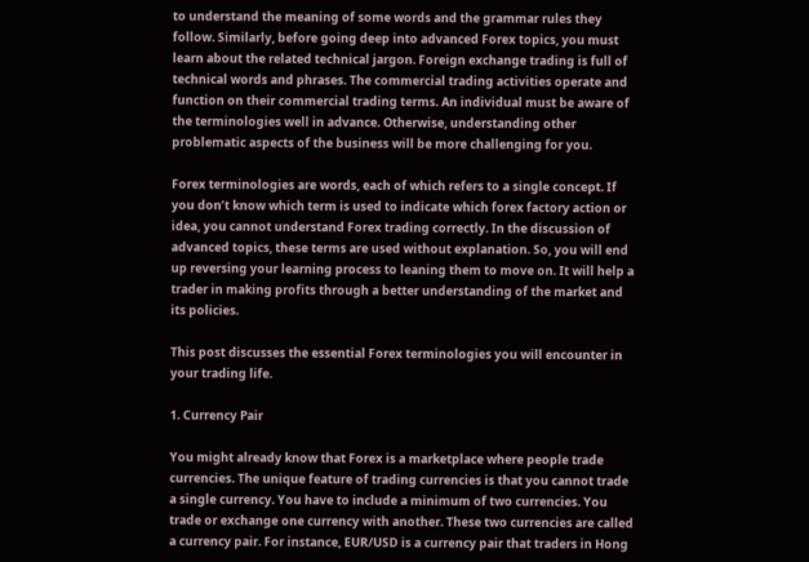to understand the meaning of some words and the grammar rules they follow. Similarly, before going deep into advanced Forex topics, you must learn about the related technical jargon. Foreign exchange trading is full of technical words and phrases. The commercial trading activities operate and function on their commercial trading terms. An individual must be aware of the terminologies well in advance. Otherwise, understanding other problematic aspects of the business will be more challenging for you.

Forex terminologies are words, each of which refers to a single concept. If you don’t know which term is used to indicate which forex factory action or idea, you cannot understand Forex trading correctly. In the discussion of advanced topics, these terms are used without explanation. So, you will end up reversing your learning process to leaning them to move on. It will help a trader in making profits through a better understanding of the market and its policies.

This post discusses the essential Forex terminologies you will encounter in your trading life.

1. Currency Pair

You might already know that Forex is a marketplace where people trade currencies. The unique feature of trading currencies is that you cannot trade a single currency. You have to include a minimum of two currencies. You trade or exchange one currency with another. These two currencies are called a currency pair. For instance, EUR/USD is a currency pair that traders in Hong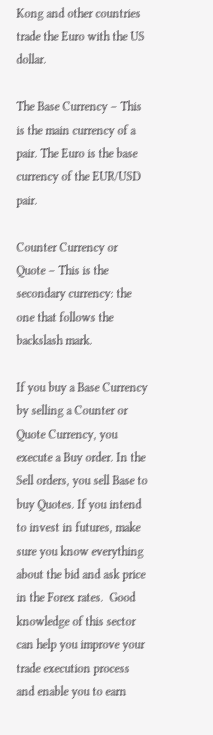Kong and other countries trade the Euro with the US dollar.

The Base Currency – This is the main currency of a pair. The Euro is the base currency of the EUR/USD pair.

Counter Currency or Quote – This is the secondary currency: the one that follows the backslash mark.

If you buy a Base Currency by selling a Counter or Quote Currency, you execute a Buy order. In the Sell orders, you sell Base to buy Quotes. If you intend to invest in futures, make sure you know everything about the bid and ask price in the Forex rates.  Good knowledge of this sector can help you improve your trade execution process and enable you to earn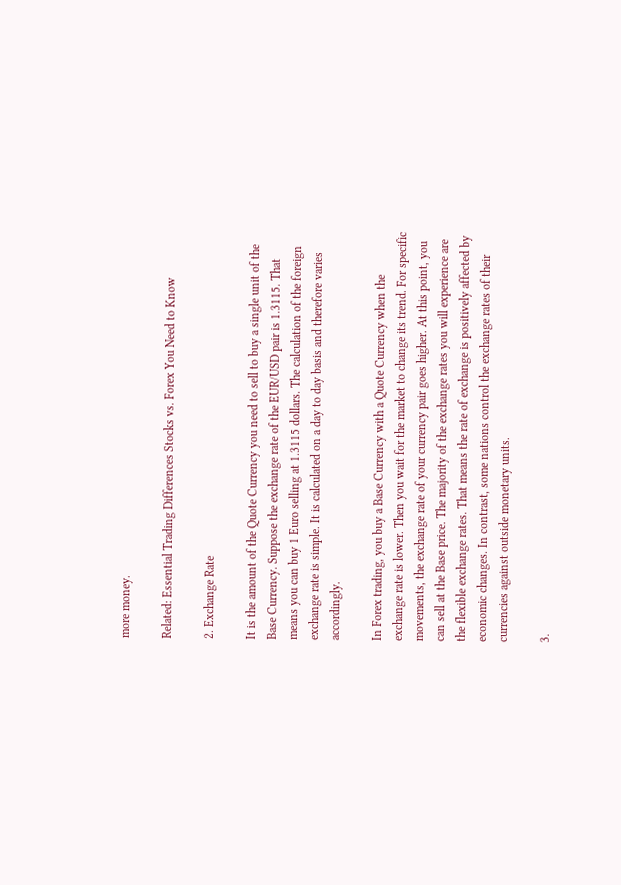more money.

Related: Essential Trading Differences Stocks vs. Forex You Need to Know

2. Exchange Rate

It is the amount of the Quote Currency you need to sell to buy a single unit of the Base Currency. Suppose the exchange rate of the EUR/USD pair is 1.3115. That means you can buy 1 Euro selling at 1.3115 dollars. The calculation of the foreign exchange rate is simple. It is calculated on a day to day basis and therefore varies accordingly.

In Forex trading, you buy a Base Currency with a Quote Currency when the exchange rate is lower. Then you wait for the market to change its trend. For specific movements, the exchange rate of your currency pair goes higher. At this point, you can sell at the Base price. The majority of the exchange rates you will experience are the flexible exchange rates. That means the rate of exchange is positively affected by economic changes. In contrast, some nations control the exchange rates of their currencies against outside monetary units.

3.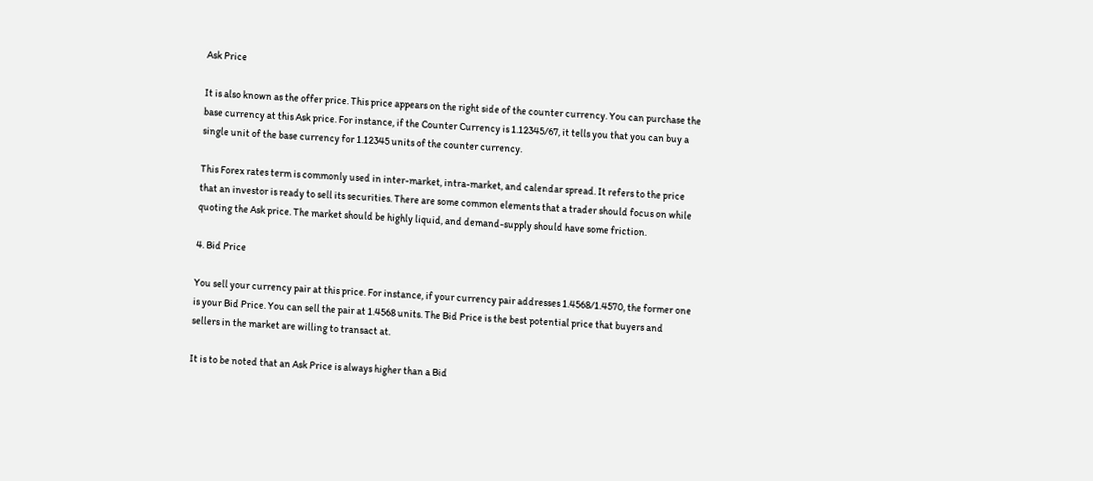Ask Price

It is also known as the offer price. This price appears on the right side of the counter currency. You can purchase the base currency at this Ask price. For instance, if the Counter Currency is 1.12345/67, it tells you that you can buy a single unit of the base currency for 1.12345 units of the counter currency.

This Forex rates term is commonly used in inter-market, intra-market, and calendar spread. It refers to the price that an investor is ready to sell its securities. There are some common elements that a trader should focus on while quoting the Ask price. The market should be highly liquid, and demand-supply should have some friction.

4. Bid Price

You sell your currency pair at this price. For instance, if your currency pair addresses 1.4568/1.4570, the former one is your Bid Price. You can sell the pair at 1.4568 units. The Bid Price is the best potential price that buyers and sellers in the market are willing to transact at.

It is to be noted that an Ask Price is always higher than a Bid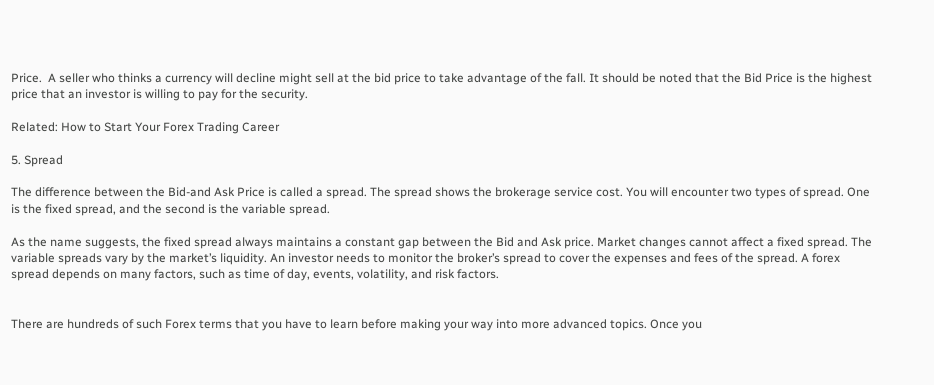Price.  A seller who thinks a currency will decline might sell at the bid price to take advantage of the fall. It should be noted that the Bid Price is the highest price that an investor is willing to pay for the security.

Related: How to Start Your Forex Trading Career

5. Spread

The difference between the Bid-and Ask Price is called a spread. The spread shows the brokerage service cost. You will encounter two types of spread. One is the fixed spread, and the second is the variable spread.

As the name suggests, the fixed spread always maintains a constant gap between the Bid and Ask price. Market changes cannot affect a fixed spread. The variable spreads vary by the market’s liquidity. An investor needs to monitor the broker’s spread to cover the expenses and fees of the spread. A forex spread depends on many factors, such as time of day, events, volatility, and risk factors.


There are hundreds of such Forex terms that you have to learn before making your way into more advanced topics. Once you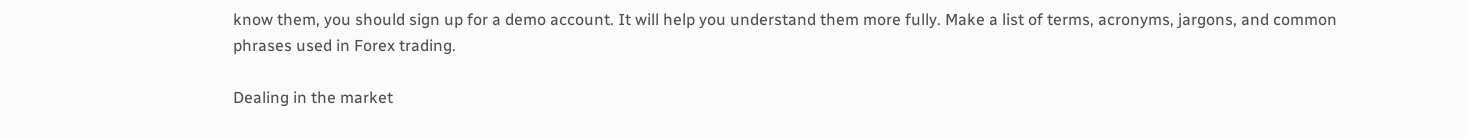know them, you should sign up for a demo account. It will help you understand them more fully. Make a list of terms, acronyms, jargons, and common phrases used in Forex trading.

Dealing in the market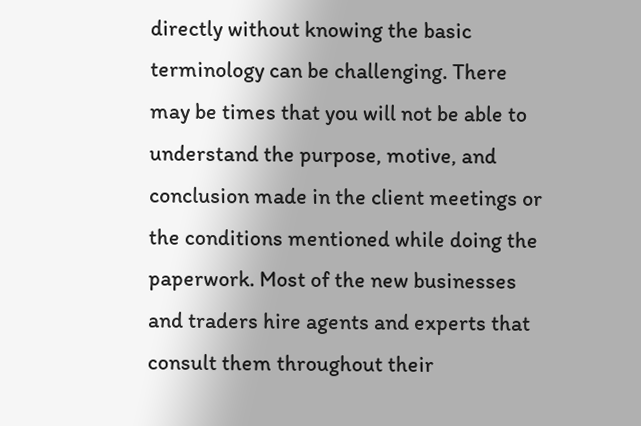directly without knowing the basic terminology can be challenging. There may be times that you will not be able to understand the purpose, motive, and conclusion made in the client meetings or the conditions mentioned while doing the paperwork. Most of the new businesses and traders hire agents and experts that consult them throughout their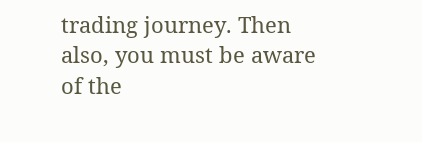trading journey. Then also, you must be aware of the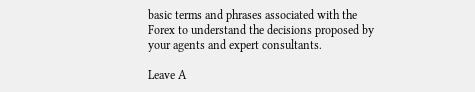basic terms and phrases associated with the Forex to understand the decisions proposed by your agents and expert consultants.

Leave A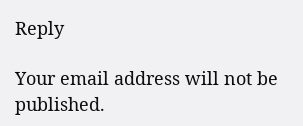Reply

Your email address will not be published.